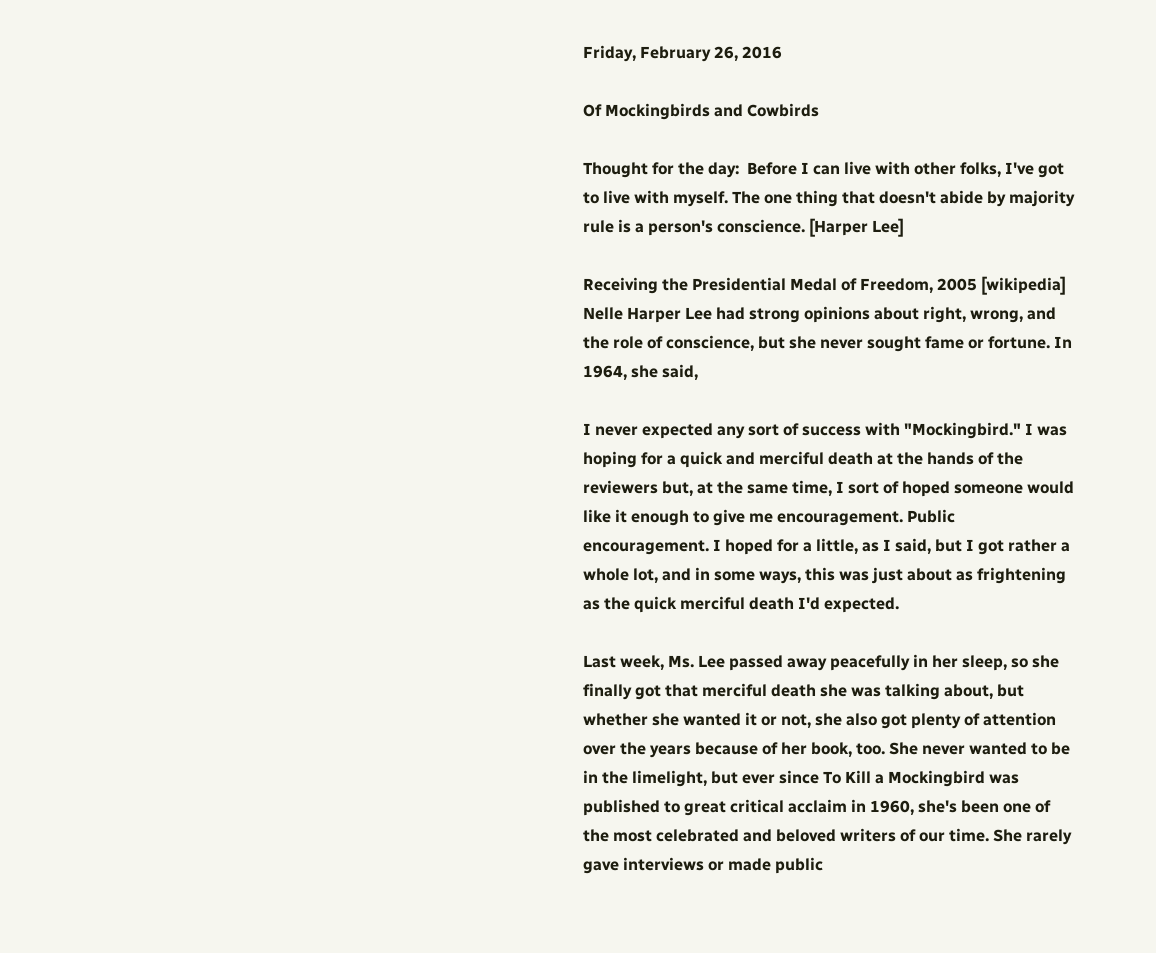Friday, February 26, 2016

Of Mockingbirds and Cowbirds

Thought for the day:  Before I can live with other folks, I've got to live with myself. The one thing that doesn't abide by majority rule is a person's conscience. [Harper Lee]

Receiving the Presidential Medal of Freedom, 2005 [wikipedia]
Nelle Harper Lee had strong opinions about right, wrong, and the role of conscience, but she never sought fame or fortune. In 1964, she said,

I never expected any sort of success with "Mockingbird." I was hoping for a quick and merciful death at the hands of the reviewers but, at the same time, I sort of hoped someone would like it enough to give me encouragement. Public encouragement. I hoped for a little, as I said, but I got rather a whole lot, and in some ways, this was just about as frightening as the quick merciful death I'd expected.

Last week, Ms. Lee passed away peacefully in her sleep, so she finally got that merciful death she was talking about, but whether she wanted it or not, she also got plenty of attention over the years because of her book, too. She never wanted to be in the limelight, but ever since To Kill a Mockingbird was published to great critical acclaim in 1960, she's been one of the most celebrated and beloved writers of our time. She rarely gave interviews or made public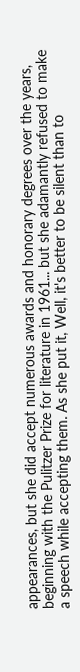appearances, but she did accept numerous awards and honorary degrees over the years, beginning with the Pulitzer Prize for literature in 1961... but she adamantly refused to make a speech while accepting them. As she put it, Well, it's better to be silent than to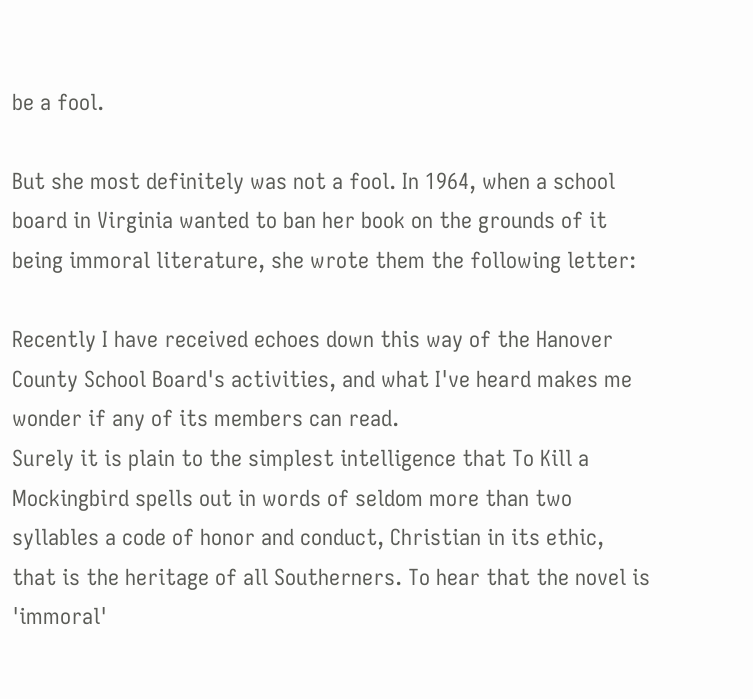be a fool.

But she most definitely was not a fool. In 1964, when a school board in Virginia wanted to ban her book on the grounds of it being immoral literature, she wrote them the following letter:

Recently I have received echoes down this way of the Hanover County School Board's activities, and what I've heard makes me wonder if any of its members can read.
Surely it is plain to the simplest intelligence that To Kill a Mockingbird spells out in words of seldom more than two syllables a code of honor and conduct, Christian in its ethic, that is the heritage of all Southerners. To hear that the novel is 'immoral'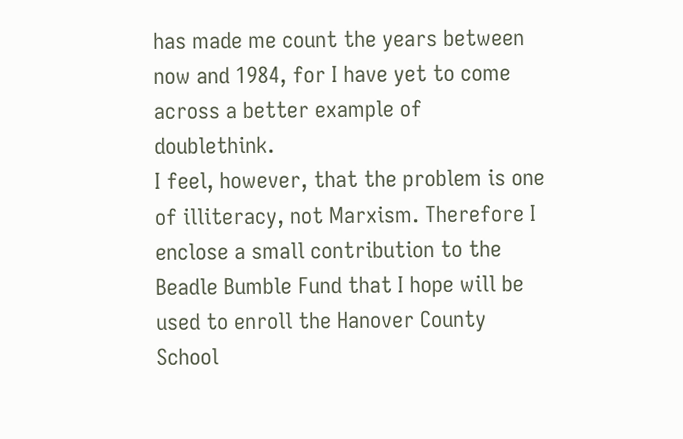has made me count the years between now and 1984, for I have yet to come across a better example of doublethink.
I feel, however, that the problem is one of illiteracy, not Marxism. Therefore I enclose a small contribution to the Beadle Bumble Fund that I hope will be used to enroll the Hanover County School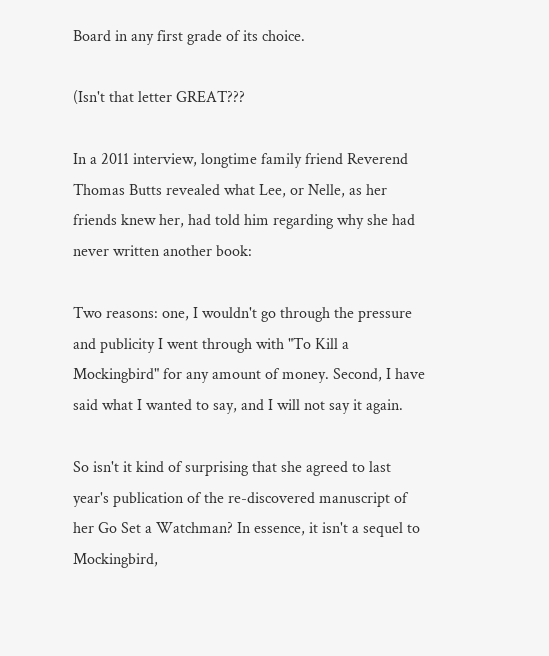Board in any first grade of its choice.

(Isn't that letter GREAT???

In a 2011 interview, longtime family friend Reverend Thomas Butts revealed what Lee, or Nelle, as her friends knew her, had told him regarding why she had never written another book:

Two reasons: one, I wouldn't go through the pressure and publicity I went through with "To Kill a Mockingbird" for any amount of money. Second, I have said what I wanted to say, and I will not say it again.

So isn't it kind of surprising that she agreed to last year's publication of the re-discovered manuscript of her Go Set a Watchman? In essence, it isn't a sequel to Mockingbird,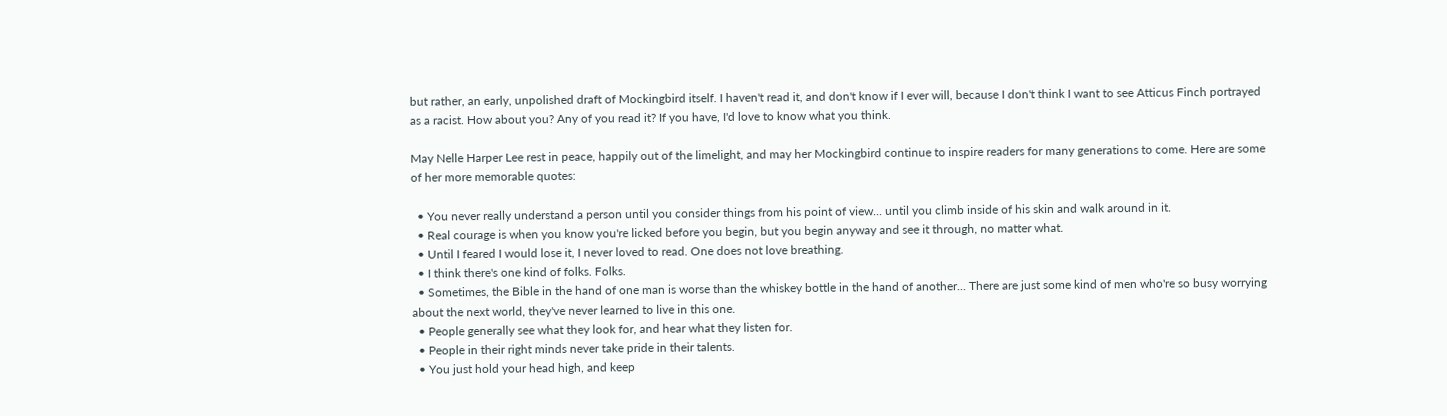but rather, an early, unpolished draft of Mockingbird itself. I haven't read it, and don't know if I ever will, because I don't think I want to see Atticus Finch portrayed as a racist. How about you? Any of you read it? If you have, I'd love to know what you think.

May Nelle Harper Lee rest in peace, happily out of the limelight, and may her Mockingbird continue to inspire readers for many generations to come. Here are some of her more memorable quotes:

  • You never really understand a person until you consider things from his point of view... until you climb inside of his skin and walk around in it.
  • Real courage is when you know you're licked before you begin, but you begin anyway and see it through, no matter what.
  • Until I feared I would lose it, I never loved to read. One does not love breathing.
  • I think there's one kind of folks. Folks.
  • Sometimes, the Bible in the hand of one man is worse than the whiskey bottle in the hand of another... There are just some kind of men who're so busy worrying about the next world, they've never learned to live in this one.
  • People generally see what they look for, and hear what they listen for.
  • People in their right minds never take pride in their talents.
  • You just hold your head high, and keep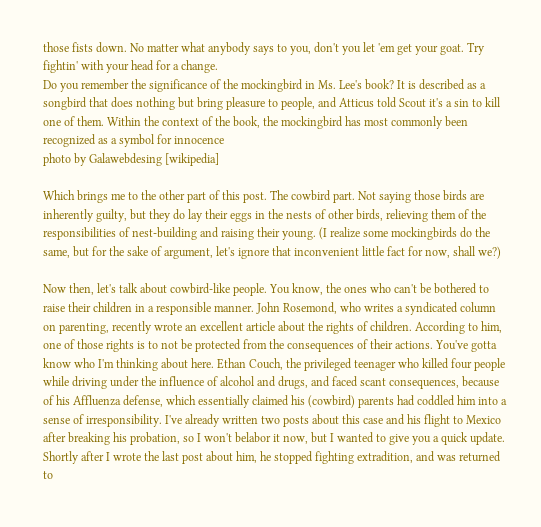those fists down. No matter what anybody says to you, don't you let 'em get your goat. Try fightin' with your head for a change.
Do you remember the significance of the mockingbird in Ms. Lee's book? It is described as a songbird that does nothing but bring pleasure to people, and Atticus told Scout it's a sin to kill one of them. Within the context of the book, the mockingbird has most commonly been recognized as a symbol for innocence
photo by Galawebdesing [wikipedia]

Which brings me to the other part of this post. The cowbird part. Not saying those birds are inherently guilty, but they do lay their eggs in the nests of other birds, relieving them of the responsibilities of nest-building and raising their young. (I realize some mockingbirds do the same, but for the sake of argument, let's ignore that inconvenient little fact for now, shall we?)

Now then, let's talk about cowbird-like people. You know, the ones who can't be bothered to raise their children in a responsible manner. John Rosemond, who writes a syndicated column on parenting, recently wrote an excellent article about the rights of children. According to him, one of those rights is to not be protected from the consequences of their actions. You've gotta know who I'm thinking about here. Ethan Couch, the privileged teenager who killed four people while driving under the influence of alcohol and drugs, and faced scant consequences, because of his Affluenza defense, which essentially claimed his (cowbird) parents had coddled him into a sense of irresponsibility. I've already written two posts about this case and his flight to Mexico after breaking his probation, so I won't belabor it now, but I wanted to give you a quick update. Shortly after I wrote the last post about him, he stopped fighting extradition, and was returned to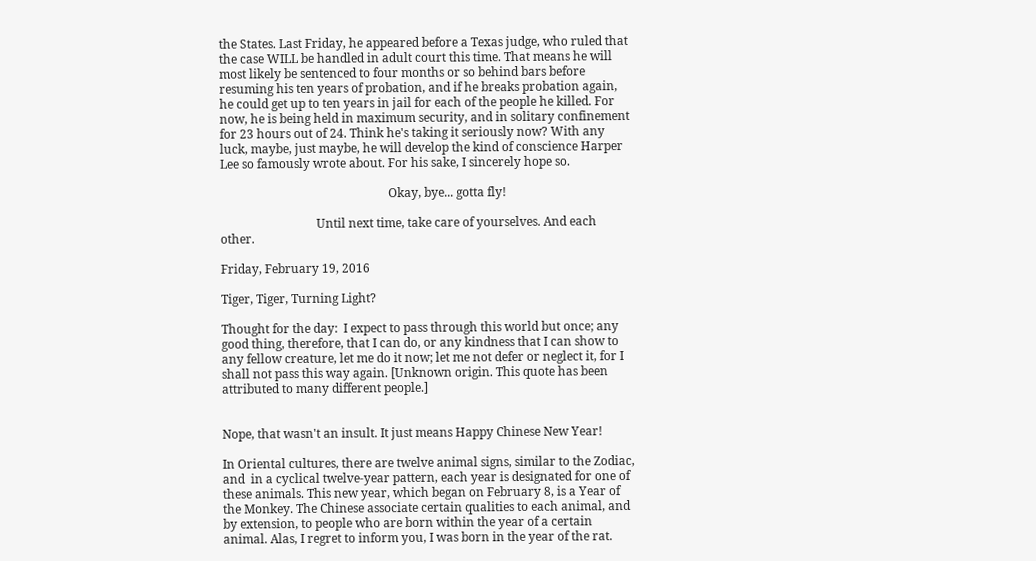the States. Last Friday, he appeared before a Texas judge, who ruled that the case WILL be handled in adult court this time. That means he will most likely be sentenced to four months or so behind bars before resuming his ten years of probation, and if he breaks probation again, he could get up to ten years in jail for each of the people he killed. For now, he is being held in maximum security, and in solitary confinement for 23 hours out of 24. Think he's taking it seriously now? With any luck, maybe, just maybe, he will develop the kind of conscience Harper Lee so famously wrote about. For his sake, I sincerely hope so.

                                                        Okay, bye... gotta fly!

                                Until next time, take care of yourselves. And each other.

Friday, February 19, 2016

Tiger, Tiger, Turning Light?

Thought for the day:  I expect to pass through this world but once; any good thing, therefore, that I can do, or any kindness that I can show to any fellow creature, let me do it now; let me not defer or neglect it, for I shall not pass this way again. [Unknown origin. This quote has been attributed to many different people.]


Nope, that wasn't an insult. It just means Happy Chinese New Year!

In Oriental cultures, there are twelve animal signs, similar to the Zodiac, and  in a cyclical twelve-year pattern, each year is designated for one of these animals. This new year, which began on February 8, is a Year of the Monkey. The Chinese associate certain qualities to each animal, and by extension, to people who are born within the year of a certain animal. Alas, I regret to inform you, I was born in the year of the rat.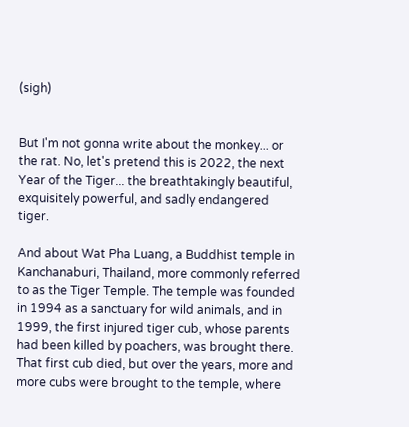(sigh)


But I'm not gonna write about the monkey... or the rat. No, let's pretend this is 2022, the next Year of the Tiger... the breathtakingly beautiful, exquisitely powerful, and sadly endangered tiger.

And about Wat Pha Luang, a Buddhist temple in Kanchanaburi, Thailand, more commonly referred to as the Tiger Temple. The temple was founded in 1994 as a sanctuary for wild animals, and in 1999, the first injured tiger cub, whose parents had been killed by poachers, was brought there. That first cub died, but over the years, more and more cubs were brought to the temple, where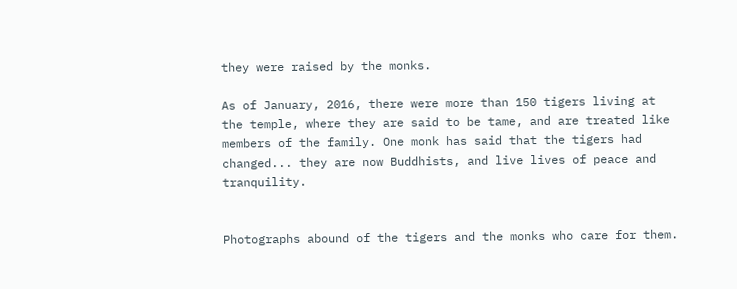they were raised by the monks.

As of January, 2016, there were more than 150 tigers living at the temple, where they are said to be tame, and are treated like members of the family. One monk has said that the tigers had changed... they are now Buddhists, and live lives of peace and tranquility.


Photographs abound of the tigers and the monks who care for them.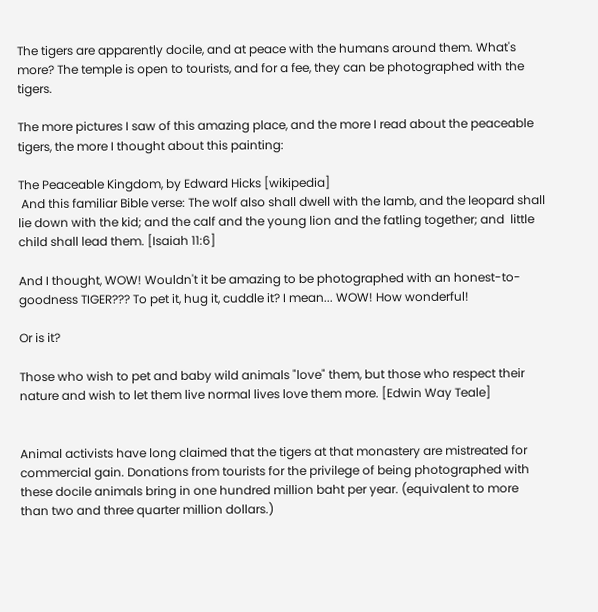The tigers are apparently docile, and at peace with the humans around them. What's more? The temple is open to tourists, and for a fee, they can be photographed with the tigers.

The more pictures I saw of this amazing place, and the more I read about the peaceable tigers, the more I thought about this painting:

The Peaceable Kingdom, by Edward Hicks [wikipedia]
 And this familiar Bible verse: The wolf also shall dwell with the lamb, and the leopard shall lie down with the kid; and the calf and the young lion and the fatling together; and  little child shall lead them. [Isaiah 11:6]

And I thought, WOW! Wouldn't it be amazing to be photographed with an honest-to-goodness TIGER??? To pet it, hug it, cuddle it? I mean... WOW! How wonderful!

Or is it?

Those who wish to pet and baby wild animals "love" them, but those who respect their nature and wish to let them live normal lives love them more. [Edwin Way Teale]


Animal activists have long claimed that the tigers at that monastery are mistreated for commercial gain. Donations from tourists for the privilege of being photographed with these docile animals bring in one hundred million baht per year. (equivalent to more than two and three quarter million dollars.)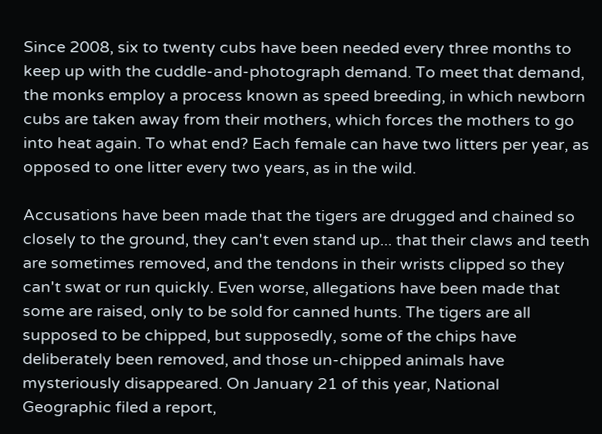Since 2008, six to twenty cubs have been needed every three months to keep up with the cuddle-and-photograph demand. To meet that demand, the monks employ a process known as speed breeding, in which newborn cubs are taken away from their mothers, which forces the mothers to go into heat again. To what end? Each female can have two litters per year, as opposed to one litter every two years, as in the wild.

Accusations have been made that the tigers are drugged and chained so closely to the ground, they can't even stand up... that their claws and teeth are sometimes removed, and the tendons in their wrists clipped so they can't swat or run quickly. Even worse, allegations have been made that some are raised, only to be sold for canned hunts. The tigers are all supposed to be chipped, but supposedly, some of the chips have deliberately been removed, and those un-chipped animals have mysteriously disappeared. On January 21 of this year, National Geographic filed a report,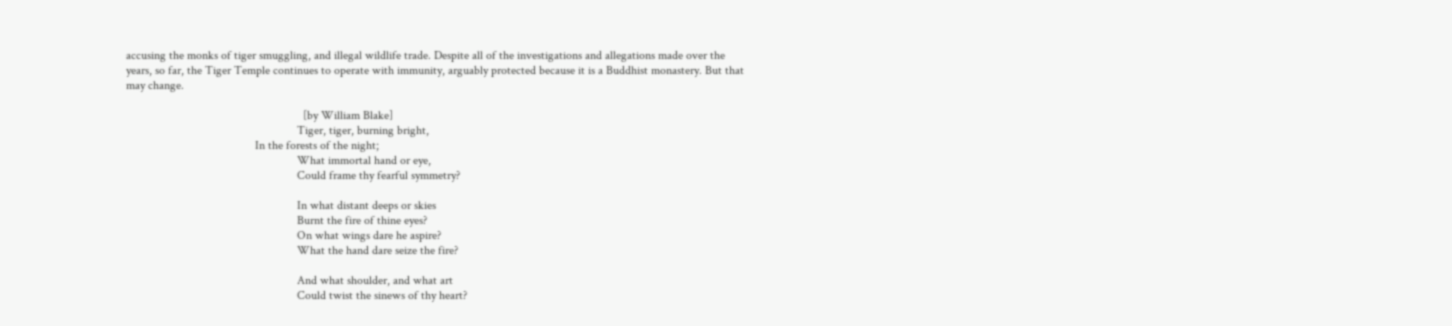accusing the monks of tiger smuggling, and illegal wildlife trade. Despite all of the investigations and allegations made over the years, so far, the Tiger Temple continues to operate with immunity, arguably protected because it is a Buddhist monastery. But that may change.

                                                           [by William Blake]
                                                         Tiger, tiger, burning bright,
                                           In the forests of the night;
                                                         What immortal hand or eye,
                                                         Could frame thy fearful symmetry?

                                                         In what distant deeps or skies
                                                         Burnt the fire of thine eyes?
                                                         On what wings dare he aspire?
                                                         What the hand dare seize the fire?

                                                         And what shoulder, and what art
                                                         Could twist the sinews of thy heart?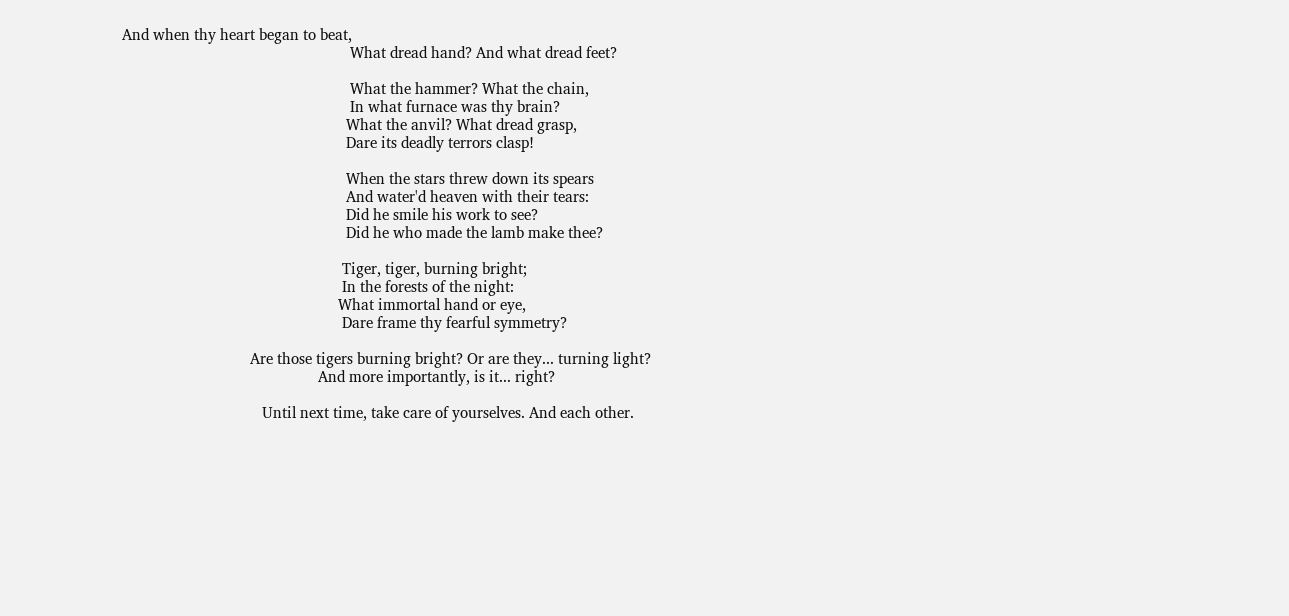And when thy heart began to beat,
                                                         What dread hand? And what dread feet?

                                                         What the hammer? What the chain,
                                                         In what furnace was thy brain?
                                                        What the anvil? What dread grasp,
                                                        Dare its deadly terrors clasp!

                                                        When the stars threw down its spears
                                                        And water'd heaven with their tears:
                                                        Did he smile his work to see?
                                                        Did he who made the lamb make thee?

                                                       Tiger, tiger, burning bright;
                                                       In the forests of the night:
                                                      What immortal hand or eye,
                                                       Dare frame thy fearful symmetry?

                                Are those tigers burning bright? Or are they... turning light?
                                                 And more importantly, is it... right?

                                   Until next time, take care of yourselves. And each other.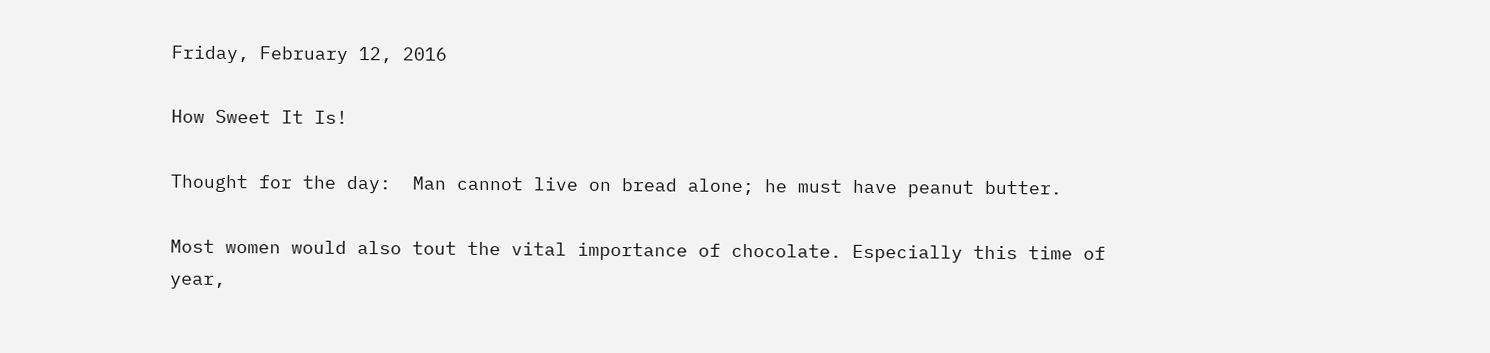Friday, February 12, 2016

How Sweet It Is!

Thought for the day:  Man cannot live on bread alone; he must have peanut butter.

Most women would also tout the vital importance of chocolate. Especially this time of year,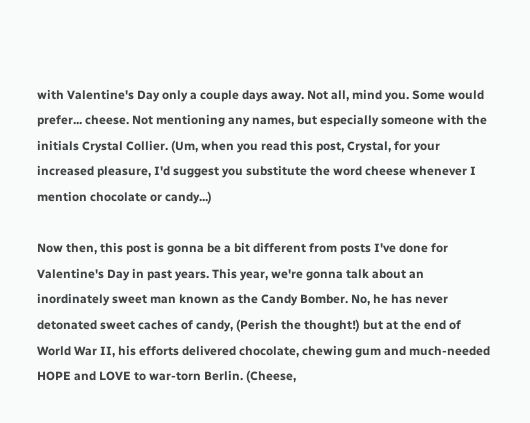with Valentine's Day only a couple days away. Not all, mind you. Some would prefer... cheese. Not mentioning any names, but especially someone with the initials Crystal Collier. (Um, when you read this post, Crystal, for your increased pleasure, I'd suggest you substitute the word cheese whenever I mention chocolate or candy...)

Now then, this post is gonna be a bit different from posts I've done for Valentine's Day in past years. This year, we're gonna talk about an inordinately sweet man known as the Candy Bomber. No, he has never detonated sweet caches of candy, (Perish the thought!) but at the end of World War II, his efforts delivered chocolate, chewing gum and much-needed HOPE and LOVE to war-torn Berlin. (Cheese,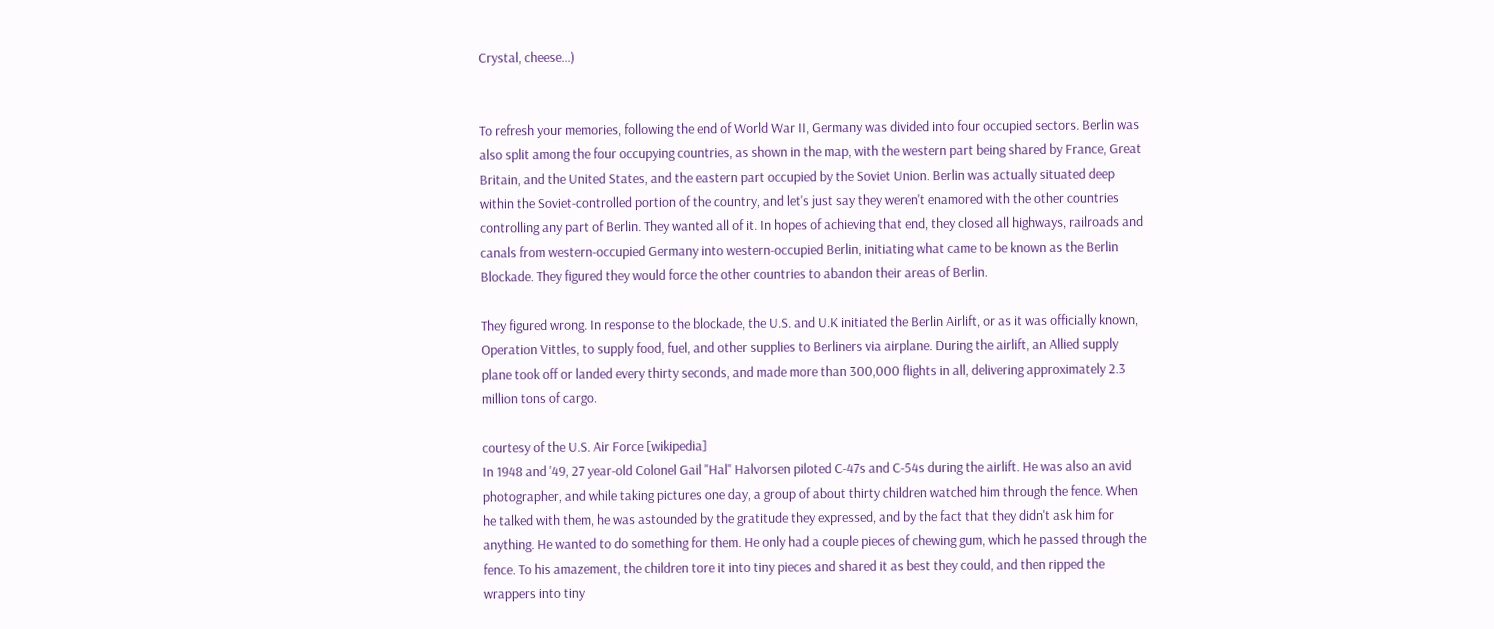Crystal, cheese...)


To refresh your memories, following the end of World War II, Germany was divided into four occupied sectors. Berlin was also split among the four occupying countries, as shown in the map, with the western part being shared by France, Great Britain, and the United States, and the eastern part occupied by the Soviet Union. Berlin was actually situated deep within the Soviet-controlled portion of the country, and let's just say they weren't enamored with the other countries controlling any part of Berlin. They wanted all of it. In hopes of achieving that end, they closed all highways, railroads and canals from western-occupied Germany into western-occupied Berlin, initiating what came to be known as the Berlin Blockade. They figured they would force the other countries to abandon their areas of Berlin.

They figured wrong. In response to the blockade, the U.S. and U.K initiated the Berlin Airlift, or as it was officially known, Operation Vittles, to supply food, fuel, and other supplies to Berliners via airplane. During the airlift, an Allied supply plane took off or landed every thirty seconds, and made more than 300,000 flights in all, delivering approximately 2.3 million tons of cargo.

courtesy of the U.S. Air Force [wikipedia]
In 1948 and '49, 27 year-old Colonel Gail "Hal" Halvorsen piloted C-47s and C-54s during the airlift. He was also an avid photographer, and while taking pictures one day, a group of about thirty children watched him through the fence. When he talked with them, he was astounded by the gratitude they expressed, and by the fact that they didn't ask him for anything. He wanted to do something for them. He only had a couple pieces of chewing gum, which he passed through the fence. To his amazement, the children tore it into tiny pieces and shared it as best they could, and then ripped the wrappers into tiny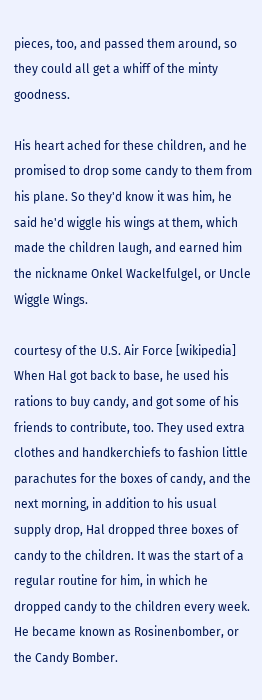pieces, too, and passed them around, so they could all get a whiff of the minty goodness.

His heart ached for these children, and he promised to drop some candy to them from his plane. So they'd know it was him, he said he'd wiggle his wings at them, which made the children laugh, and earned him the nickname Onkel Wackelfulgel, or Uncle Wiggle Wings.

courtesy of the U.S. Air Force [wikipedia]
When Hal got back to base, he used his rations to buy candy, and got some of his friends to contribute, too. They used extra clothes and handkerchiefs to fashion little parachutes for the boxes of candy, and the next morning, in addition to his usual supply drop, Hal dropped three boxes of candy to the children. It was the start of a regular routine for him, in which he dropped candy to the children every week. He became known as Rosinenbomber, or the Candy Bomber.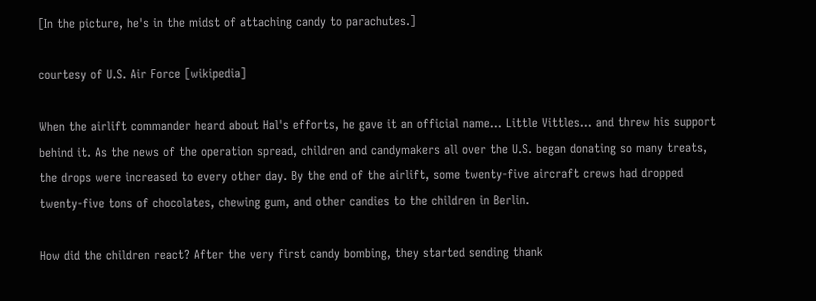[In the picture, he's in the midst of attaching candy to parachutes.]

courtesy of U.S. Air Force [wikipedia]

When the airlift commander heard about Hal's efforts, he gave it an official name... Little Vittles... and threw his support behind it. As the news of the operation spread, children and candymakers all over the U.S. began donating so many treats, the drops were increased to every other day. By the end of the airlift, some twenty-five aircraft crews had dropped twenty-five tons of chocolates, chewing gum, and other candies to the children in Berlin.

How did the children react? After the very first candy bombing, they started sending thank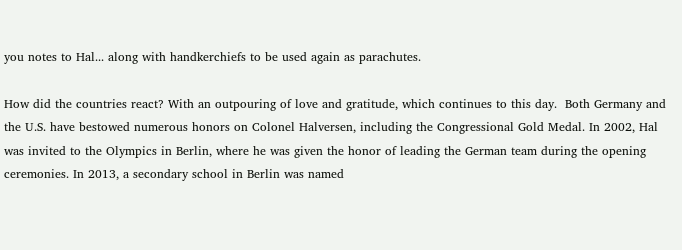you notes to Hal... along with handkerchiefs to be used again as parachutes.

How did the countries react? With an outpouring of love and gratitude, which continues to this day.  Both Germany and the U.S. have bestowed numerous honors on Colonel Halversen, including the Congressional Gold Medal. In 2002, Hal was invited to the Olympics in Berlin, where he was given the honor of leading the German team during the opening ceremonies. In 2013, a secondary school in Berlin was named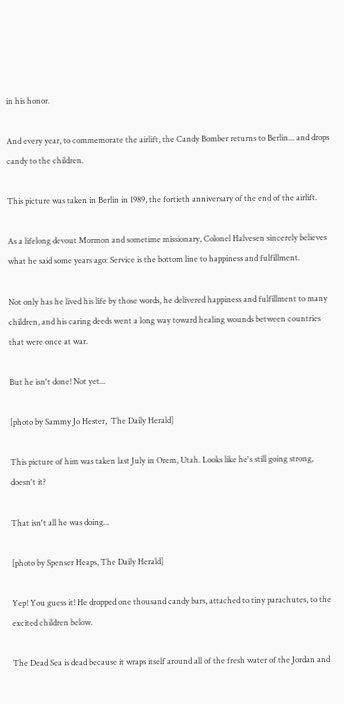in his honor.

And every year, to commemorate the airlift, the Candy Bomber returns to Berlin... and drops candy to the children.

This picture was taken in Berlin in 1989, the fortieth anniversary of the end of the airlift.

As a lifelong devout Mormon and sometime missionary, Colonel Halvesen sincerely believes what he said some years ago: Service is the bottom line to happiness and fulfillment.

Not only has he lived his life by those words, he delivered happiness and fulfillment to many children, and his caring deeds went a long way toward healing wounds between countries that were once at war.

But he isn't done! Not yet...

[photo by Sammy Jo Hester,  The Daily Herald]

This picture of him was taken last July in Orem, Utah. Looks like he's still going strong, doesn't it?

That isn't all he was doing...

[photo by Spenser Heaps, The Daily Herald]

Yep! You guess it! He dropped one thousand candy bars, attached to tiny parachutes, to the excited children below.

The Dead Sea is dead because it wraps itself around all of the fresh water of the Jordan and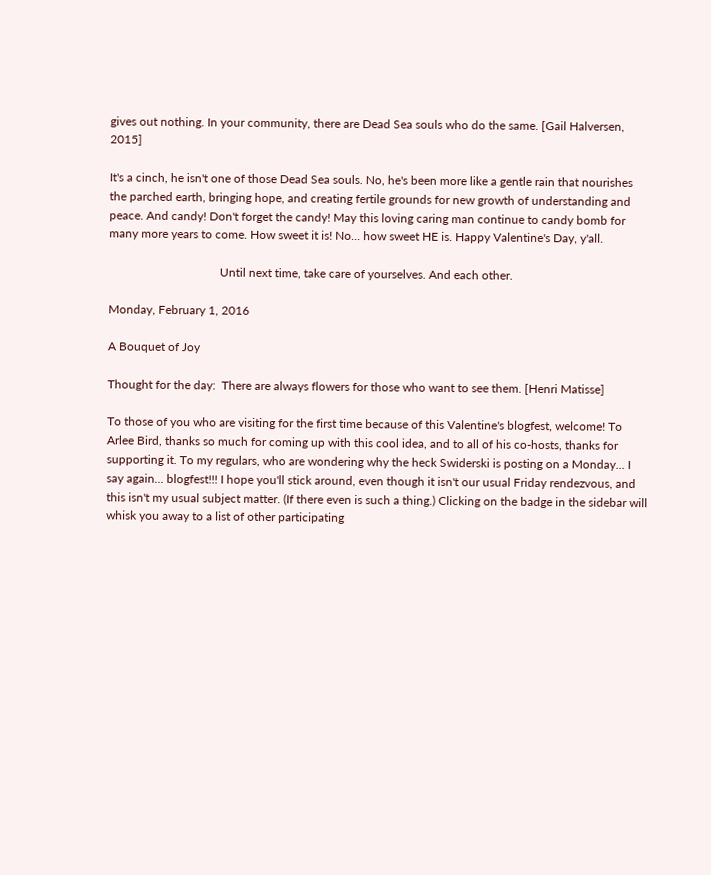gives out nothing. In your community, there are Dead Sea souls who do the same. [Gail Halversen, 2015]

It's a cinch, he isn't one of those Dead Sea souls. No, he's been more like a gentle rain that nourishes the parched earth, bringing hope, and creating fertile grounds for new growth of understanding and peace. And candy! Don't forget the candy! May this loving caring man continue to candy bomb for many more years to come. How sweet it is! No... how sweet HE is. Happy Valentine's Day, y'all.

                                     Until next time, take care of yourselves. And each other.

Monday, February 1, 2016

A Bouquet of Joy

Thought for the day:  There are always flowers for those who want to see them. [Henri Matisse]

To those of you who are visiting for the first time because of this Valentine's blogfest, welcome! To Arlee Bird, thanks so much for coming up with this cool idea, and to all of his co-hosts, thanks for supporting it. To my regulars, who are wondering why the heck Swiderski is posting on a Monday... I say again... blogfest!!! I hope you'll stick around, even though it isn't our usual Friday rendezvous, and this isn't my usual subject matter. (If there even is such a thing.) Clicking on the badge in the sidebar will whisk you away to a list of other participating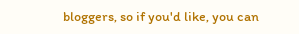bloggers, so if you'd like, you can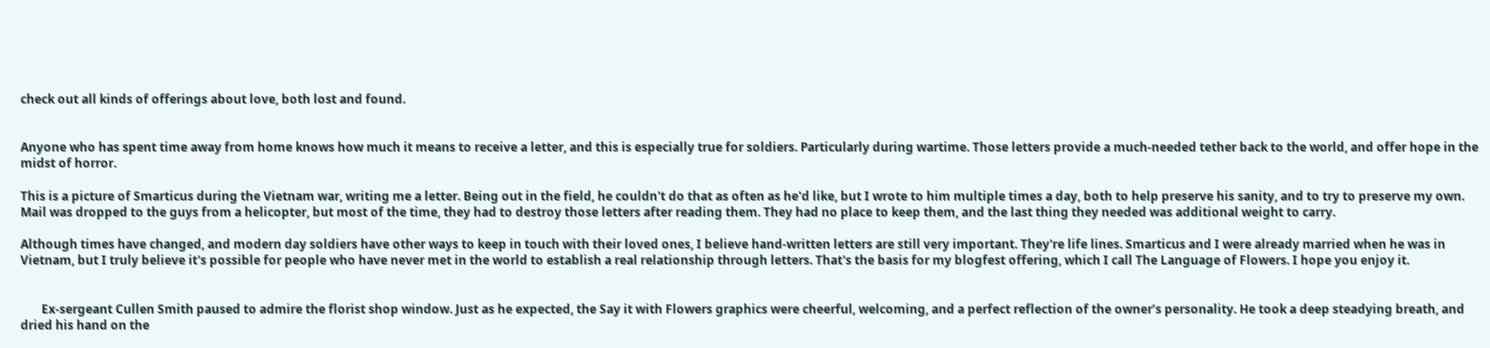check out all kinds of offerings about love, both lost and found.


Anyone who has spent time away from home knows how much it means to receive a letter, and this is especially true for soldiers. Particularly during wartime. Those letters provide a much-needed tether back to the world, and offer hope in the midst of horror.

This is a picture of Smarticus during the Vietnam war, writing me a letter. Being out in the field, he couldn't do that as often as he'd like, but I wrote to him multiple times a day, both to help preserve his sanity, and to try to preserve my own. Mail was dropped to the guys from a helicopter, but most of the time, they had to destroy those letters after reading them. They had no place to keep them, and the last thing they needed was additional weight to carry.

Although times have changed, and modern day soldiers have other ways to keep in touch with their loved ones, I believe hand-written letters are still very important. They're life lines. Smarticus and I were already married when he was in Vietnam, but I truly believe it's possible for people who have never met in the world to establish a real relationship through letters. That's the basis for my blogfest offering, which I call The Language of Flowers. I hope you enjoy it.


       Ex-sergeant Cullen Smith paused to admire the florist shop window. Just as he expected, the Say it with Flowers graphics were cheerful, welcoming, and a perfect reflection of the owner’s personality. He took a deep steadying breath, and dried his hand on the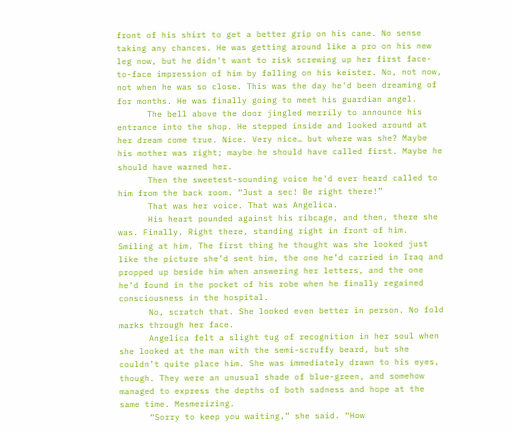front of his shirt to get a better grip on his cane. No sense taking any chances. He was getting around like a pro on his new leg now, but he didn't want to risk screwing up her first face-to-face impression of him by falling on his keister. No, not now, not when he was so close. This was the day he'd been dreaming of for months. He was finally going to meet his guardian angel.
      The bell above the door jingled merrily to announce his entrance into the shop. He stepped inside and looked around at her dream come true. Nice. Very nice… but where was she? Maybe his mother was right; maybe he should have called first. Maybe he should have warned her.
      Then the sweetest-sounding voice he'd ever heard called to him from the back room. “Just a sec! Be right there!”
      That was her voice. That was Angelica.
      His heart pounded against his ribcage, and then, there she was. Finally. Right there, standing right in front of him. Smiling at him. The first thing he thought was she looked just like the picture she’d sent him, the one he’d carried in Iraq and propped up beside him when answering her letters, and the one he’d found in the pocket of his robe when he finally regained consciousness in the hospital.
      No, scratch that. She looked even better in person. No fold marks through her face.
      Angelica felt a slight tug of recognition in her soul when she looked at the man with the semi-scruffy beard, but she couldn’t quite place him. She was immediately drawn to his eyes, though. They were an unusual shade of blue-green, and somehow managed to express the depths of both sadness and hope at the same time. Mesmerizing.
      “Sorry to keep you waiting,” she said. “How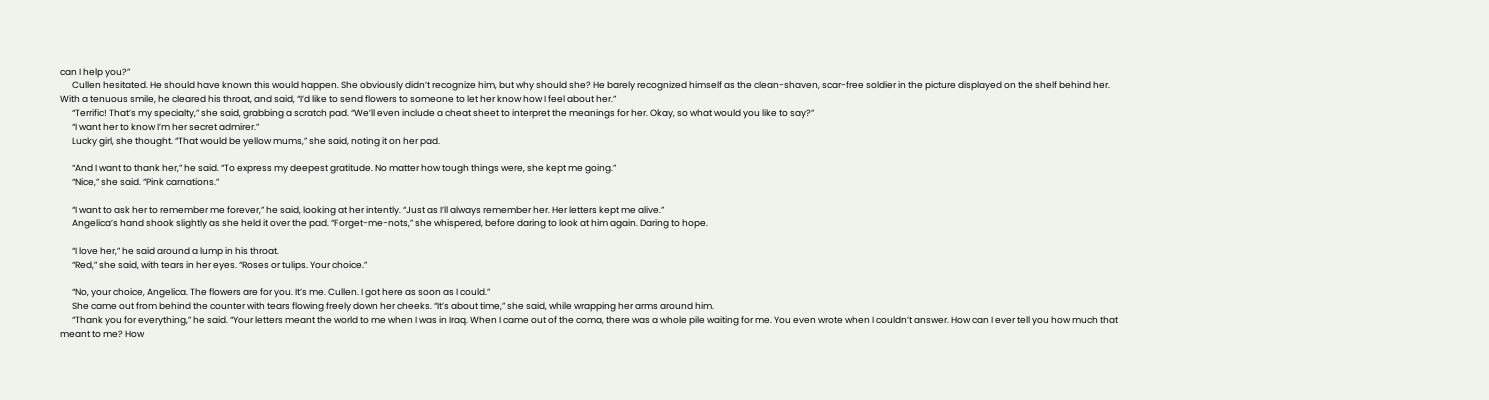can I help you?”
      Cullen hesitated. He should have known this would happen. She obviously didn’t recognize him, but why should she? He barely recognized himself as the clean-shaven, scar-free soldier in the picture displayed on the shelf behind her. With a tenuous smile, he cleared his throat, and said, “I’d like to send flowers to someone to let her know how I feel about her.”
      “Terrific! That’s my specialty,” she said, grabbing a scratch pad. “We’ll even include a cheat sheet to interpret the meanings for her. Okay, so what would you like to say?”
      “I want her to know I’m her secret admirer.”
      Lucky girl, she thought. “That would be yellow mums,” she said, noting it on her pad.

      “And I want to thank her,” he said. “To express my deepest gratitude. No matter how tough things were, she kept me going.”
      “Nice,” she said. “Pink carnations.”

      “I want to ask her to remember me forever,” he said, looking at her intently. “Just as I’ll always remember her. Her letters kept me alive.”
      Angelica’s hand shook slightly as she held it over the pad. “Forget-me-nots,” she whispered, before daring to look at him again. Daring to hope.

      “I love her,” he said around a lump in his throat.
      “Red,” she said, with tears in her eyes. “Roses or tulips. Your choice.”

      “No, your choice, Angelica. The flowers are for you. It’s me. Cullen. I got here as soon as I could.”
      She came out from behind the counter with tears flowing freely down her cheeks. “It’s about time,” she said, while wrapping her arms around him.
      “Thank you for everything,” he said. “Your letters meant the world to me when I was in Iraq. When I came out of the coma, there was a whole pile waiting for me. You even wrote when I couldn’t answer. How can I ever tell you how much that meant to me? How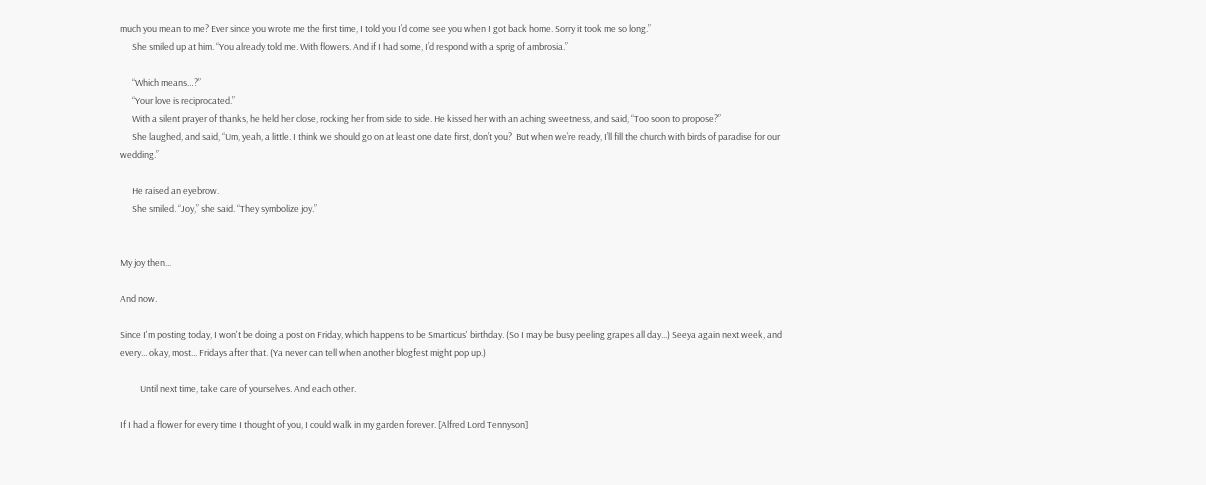much you mean to me? Ever since you wrote me the first time, I told you I’d come see you when I got back home. Sorry it took me so long.”
      She smiled up at him. “You already told me. With flowers. And if I had some, I’d respond with a sprig of ambrosia.”

      “Which means…?”
      “Your love is reciprocated.”
      With a silent prayer of thanks, he held her close, rocking her from side to side. He kissed her with an aching sweetness, and said, “Too soon to propose?”
      She laughed, and said, “Um, yeah, a little. I think we should go on at least one date first, don’t you?  But when we’re ready, I’ll fill the church with birds of paradise for our wedding.”

      He raised an eyebrow.
      She smiled. “Joy,” she said. “They symbolize joy.”


My joy then...

And now.

Since I'm posting today, I won't be doing a post on Friday, which happens to be Smarticus' birthday. (So I may be busy peeling grapes all day...) Seeya again next week, and every... okay, most... Fridays after that. (Ya never can tell when another blogfest might pop up.)

          Until next time, take care of yourselves. And each other.

If I had a flower for every time I thought of you, I could walk in my garden forever. [Alfred Lord Tennyson]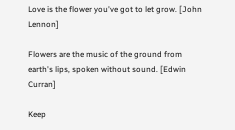Love is the flower you've got to let grow. [John Lennon]

Flowers are the music of the ground from earth's lips, spoken without sound. [Edwin Curran]

Keep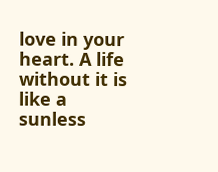love in your heart. A life without it is like a sunless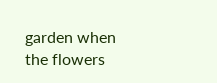garden when the flowers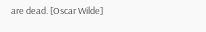are dead. [Oscar Wilde]